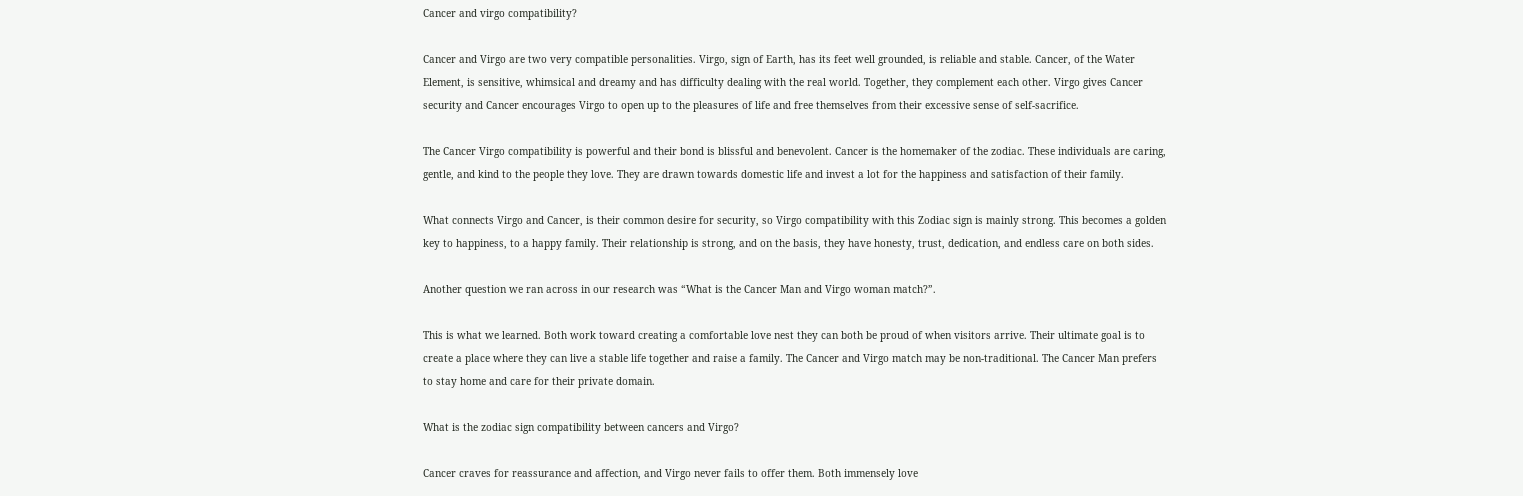Cancer and virgo compatibility?

Cancer and Virgo are two very compatible personalities. Virgo, sign of Earth, has its feet well grounded, is reliable and stable. Cancer, of the Water Element, is sensitive, whimsical and dreamy and has difficulty dealing with the real world. Together, they complement each other. Virgo gives Cancer security and Cancer encourages Virgo to open up to the pleasures of life and free themselves from their excessive sense of self-sacrifice.

The Cancer Virgo compatibility is powerful and their bond is blissful and benevolent. Cancer is the homemaker of the zodiac. These individuals are caring, gentle, and kind to the people they love. They are drawn towards domestic life and invest a lot for the happiness and satisfaction of their family.

What connects Virgo and Cancer, is their common desire for security, so Virgo compatibility with this Zodiac sign is mainly strong. This becomes a golden key to happiness, to a happy family. Their relationship is strong, and on the basis, they have honesty, trust, dedication, and endless care on both sides.

Another question we ran across in our research was “What is the Cancer Man and Virgo woman match?”.

This is what we learned. Both work toward creating a comfortable love nest they can both be proud of when visitors arrive. Their ultimate goal is to create a place where they can live a stable life together and raise a family. The Cancer and Virgo match may be non-traditional. The Cancer Man prefers to stay home and care for their private domain.

What is the zodiac sign compatibility between cancers and Virgo?

Cancer craves for reassurance and affection, and Virgo never fails to offer them. Both immensely love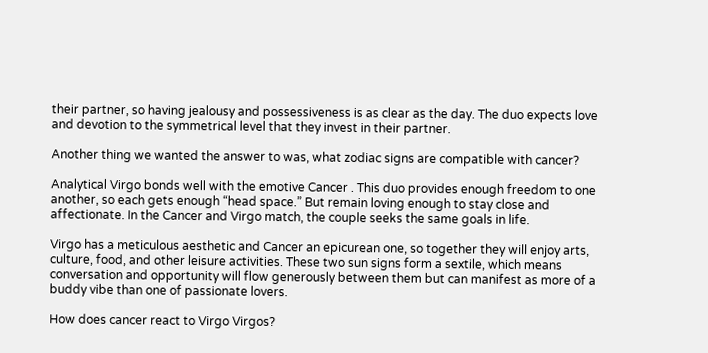their partner, so having jealousy and possessiveness is as clear as the day. The duo expects love and devotion to the symmetrical level that they invest in their partner.

Another thing we wanted the answer to was, what zodiac signs are compatible with cancer?

Analytical Virgo bonds well with the emotive Cancer . This duo provides enough freedom to one another, so each gets enough “head space.” But remain loving enough to stay close and affectionate. In the Cancer and Virgo match, the couple seeks the same goals in life.

Virgo has a meticulous aesthetic and Cancer an epicurean one, so together they will enjoy arts, culture, food, and other leisure activities. These two sun signs form a sextile, which means conversation and opportunity will flow generously between them but can manifest as more of a buddy vibe than one of passionate lovers.

How does cancer react to Virgo Virgos?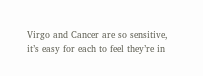Virgo and Cancer are so sensitive, it’s easy for each to feel they’re in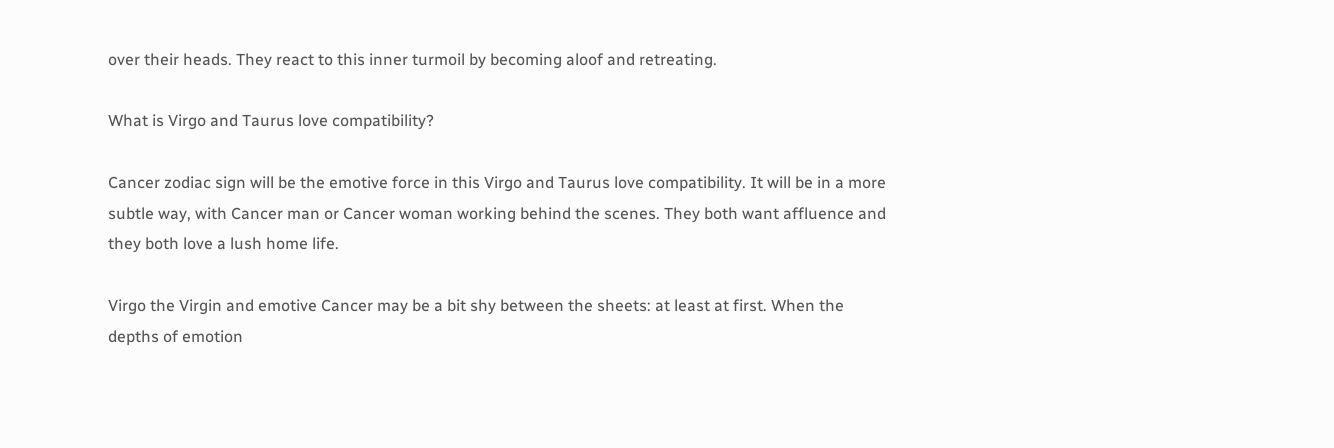over their heads. They react to this inner turmoil by becoming aloof and retreating.

What is Virgo and Taurus love compatibility?

Cancer zodiac sign will be the emotive force in this Virgo and Taurus love compatibility. It will be in a more subtle way, with Cancer man or Cancer woman working behind the scenes. They both want affluence and they both love a lush home life.

Virgo the Virgin and emotive Cancer may be a bit shy between the sheets: at least at first. When the depths of emotion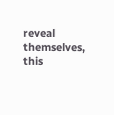reveal themselves, this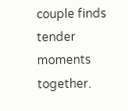couple finds tender moments together.